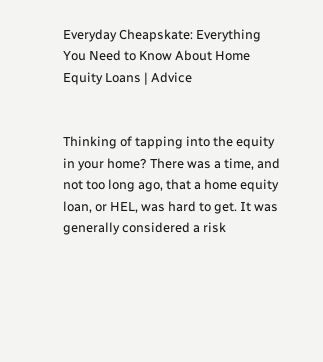Everyday Cheapskate: Everything You Need to Know About Home Equity Loans | Advice


Thinking of tapping into the equity in your home? There was a time, and not too long ago, that a home equity loan, or HEL, was hard to get. It was generally considered a risk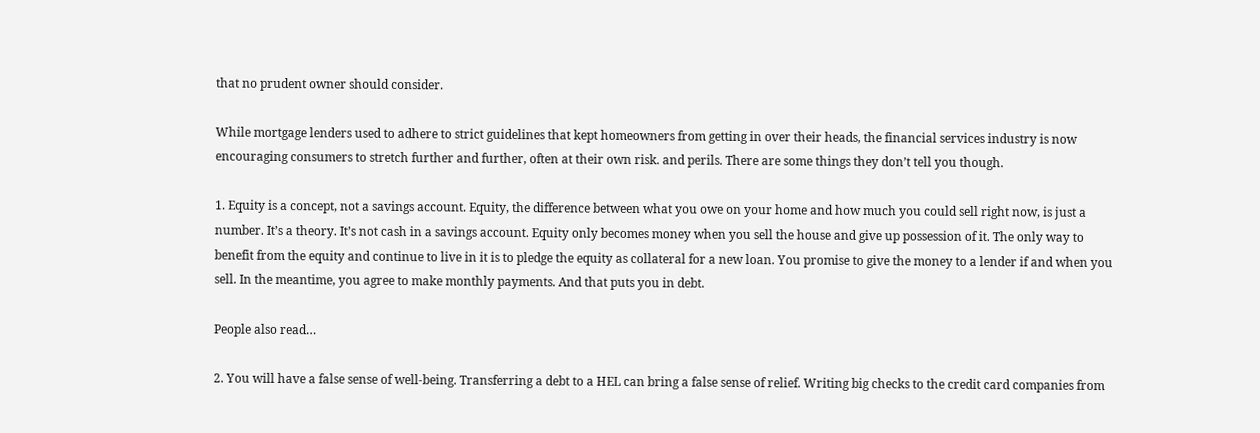that no prudent owner should consider.

While mortgage lenders used to adhere to strict guidelines that kept homeowners from getting in over their heads, the financial services industry is now encouraging consumers to stretch further and further, often at their own risk. and perils. There are some things they don’t tell you though.

1. Equity is a concept, not a savings account. Equity, the difference between what you owe on your home and how much you could sell right now, is just a number. It’s a theory. It’s not cash in a savings account. Equity only becomes money when you sell the house and give up possession of it. The only way to benefit from the equity and continue to live in it is to pledge the equity as collateral for a new loan. You promise to give the money to a lender if and when you sell. In the meantime, you agree to make monthly payments. And that puts you in debt.

People also read…

2. You will have a false sense of well-being. Transferring a debt to a HEL can bring a false sense of relief. Writing big checks to the credit card companies from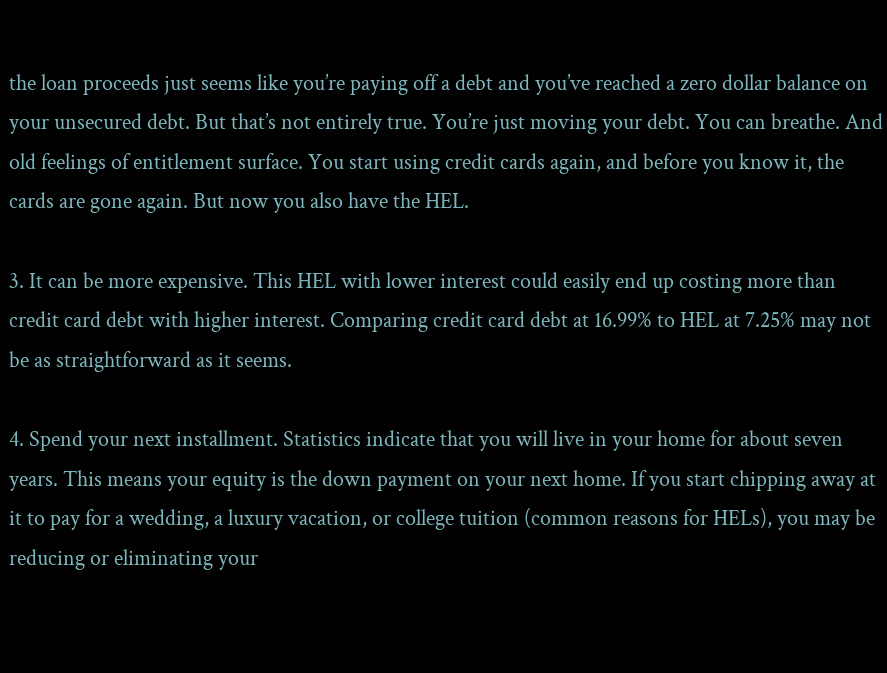the loan proceeds just seems like you’re paying off a debt and you’ve reached a zero dollar balance on your unsecured debt. But that’s not entirely true. You’re just moving your debt. You can breathe. And old feelings of entitlement surface. You start using credit cards again, and before you know it, the cards are gone again. But now you also have the HEL.

3. It can be more expensive. This HEL with lower interest could easily end up costing more than credit card debt with higher interest. Comparing credit card debt at 16.99% to HEL at 7.25% may not be as straightforward as it seems.

4. Spend your next installment. Statistics indicate that you will live in your home for about seven years. This means your equity is the down payment on your next home. If you start chipping away at it to pay for a wedding, a luxury vacation, or college tuition (common reasons for HELs), you may be reducing or eliminating your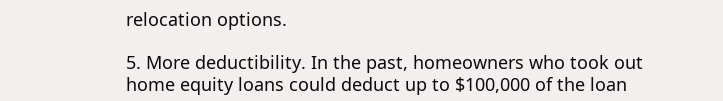relocation options.

5. More deductibility. In the past, homeowners who took out home equity loans could deduct up to $100,000 of the loan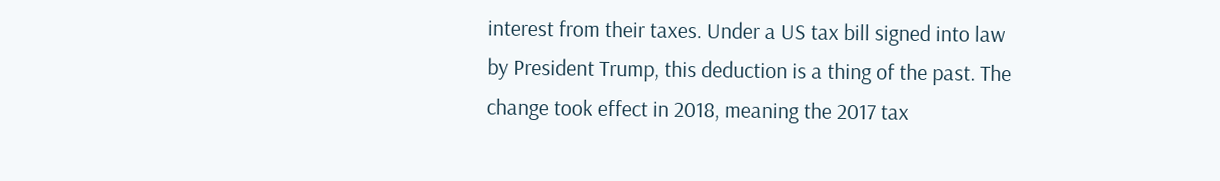interest from their taxes. Under a US tax bill signed into law by President Trump, this deduction is a thing of the past. The change took effect in 2018, meaning the 2017 tax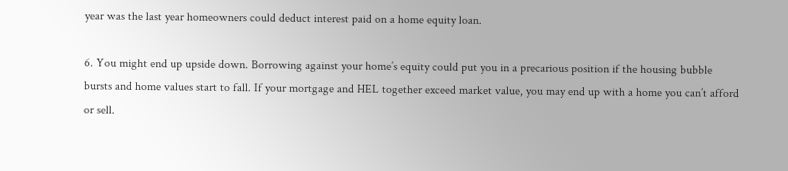year was the last year homeowners could deduct interest paid on a home equity loan.

6. You might end up upside down. Borrowing against your home’s equity could put you in a precarious position if the housing bubble bursts and home values start to fall. If your mortgage and HEL together exceed market value, you may end up with a home you can’t afford or sell.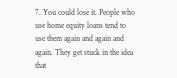7. You could lose it. People who use home equity loans tend to use them again and again and again. They get stuck in the idea that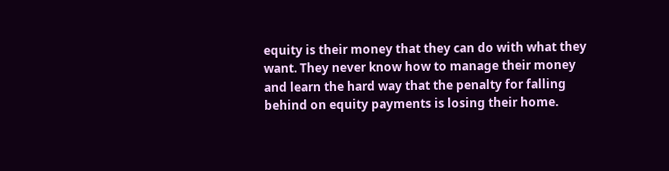equity is their money that they can do with what they want. They never know how to manage their money and learn the hard way that the penalty for falling behind on equity payments is losing their home.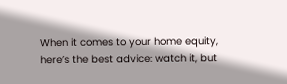When it comes to your home equity, here’s the best advice: watch it, but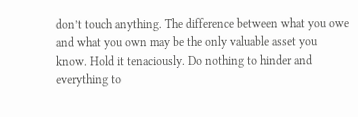don’t touch anything. The difference between what you owe and what you own may be the only valuable asset you know. Hold it tenaciously. Do nothing to hinder and everything to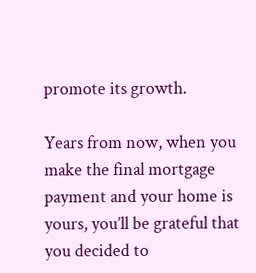promote its growth.

Years from now, when you make the final mortgage payment and your home is yours, you’ll be grateful that you decided to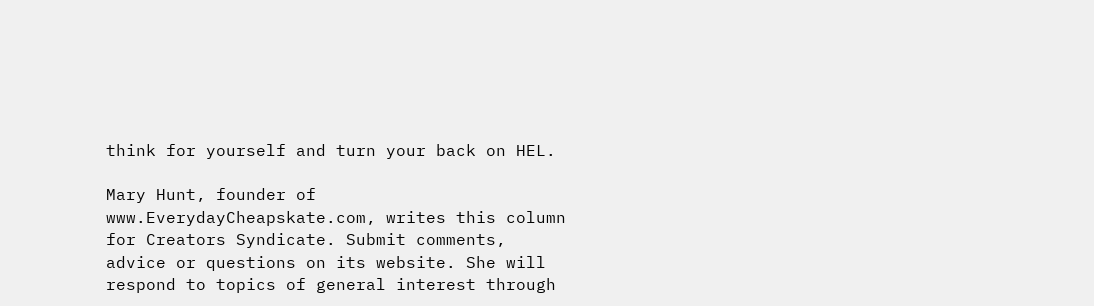think for yourself and turn your back on HEL.

Mary Hunt, founder of www.EverydayCheapskate.com, writes this column for Creators Syndicate. Submit comments, advice or questions on its website. She will respond to topics of general interest through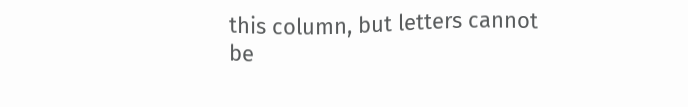this column, but letters cannot be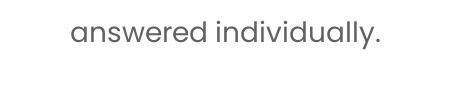answered individually.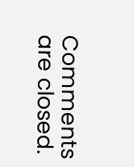Comments are closed.